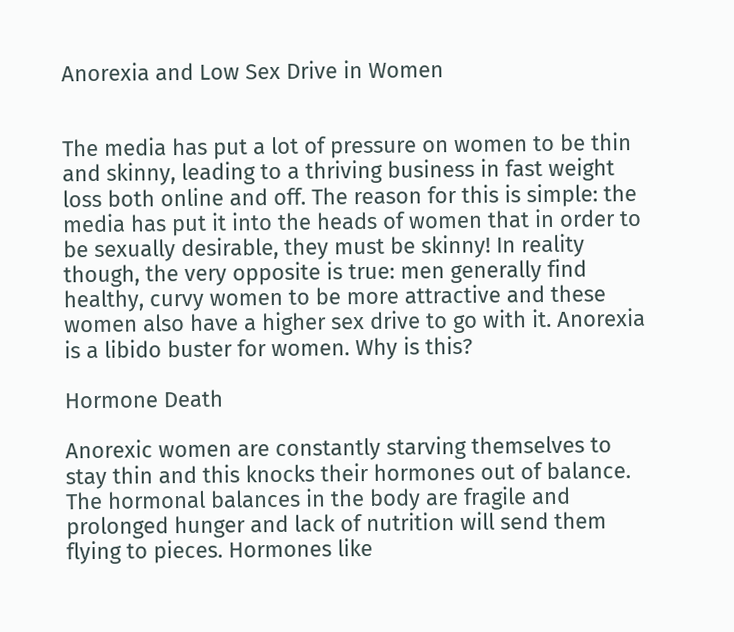Anorexia and Low Sex Drive in Women


The media has put a lot of pressure on women to be thin and skinny, leading to a thriving business in fast weight loss both online and off. The reason for this is simple: the media has put it into the heads of women that in order to be sexually desirable, they must be skinny! In reality though, the very opposite is true: men generally find healthy, curvy women to be more attractive and these women also have a higher sex drive to go with it. Anorexia is a libido buster for women. Why is this?

Hormone Death

Anorexic women are constantly starving themselves to stay thin and this knocks their hormones out of balance. The hormonal balances in the body are fragile and prolonged hunger and lack of nutrition will send them flying to pieces. Hormones like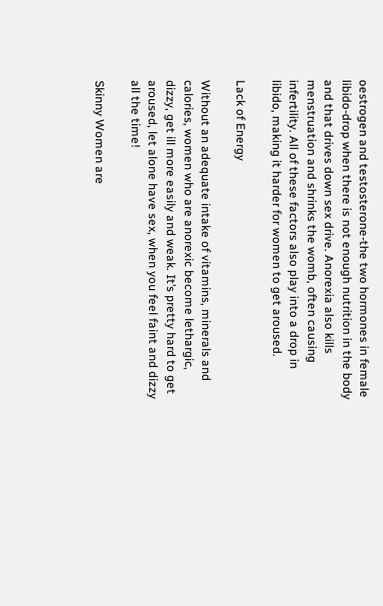oestrogen and testosterone-the two hormones in female libido-drop when there is not enough nutrition in the body and that drives down sex drive. Anorexia also kills menstruation and shrinks the womb, often causing infertility. All of these factors also play into a drop in libido, making it harder for women to get aroused.

Lack of Energy

Without an adequate intake of vitamins, minerals and calories, women who are anorexic become lethargic, dizzy, get ill more easily and weak. It’s pretty hard to get aroused, let alone have sex, when you feel faint and dizzy all the time!

Skinny Women are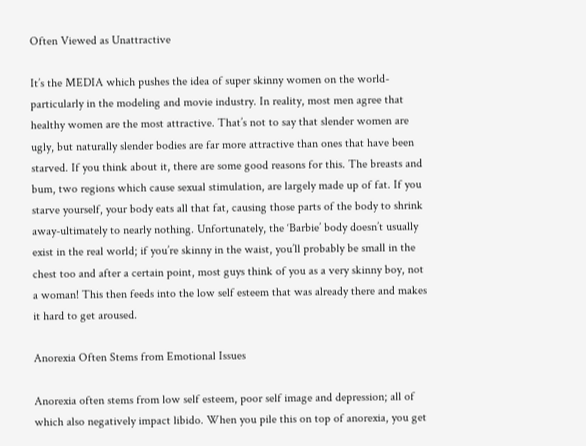Often Viewed as Unattractive

It’s the MEDIA which pushes the idea of super skinny women on the world-particularly in the modeling and movie industry. In reality, most men agree that healthy women are the most attractive. That’s not to say that slender women are ugly, but naturally slender bodies are far more attractive than ones that have been starved. If you think about it, there are some good reasons for this. The breasts and bum, two regions which cause sexual stimulation, are largely made up of fat. If you starve yourself, your body eats all that fat, causing those parts of the body to shrink away-ultimately to nearly nothing. Unfortunately, the ‘Barbie’ body doesn’t usually exist in the real world; if you’re skinny in the waist, you’ll probably be small in the chest too and after a certain point, most guys think of you as a very skinny boy, not a woman! This then feeds into the low self esteem that was already there and makes it hard to get aroused.

Anorexia Often Stems from Emotional Issues

Anorexia often stems from low self esteem, poor self image and depression; all of which also negatively impact libido. When you pile this on top of anorexia, you get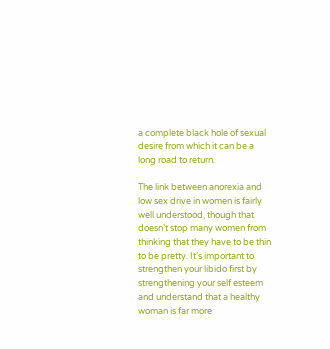a complete black hole of sexual desire from which it can be a long road to return.

The link between anorexia and low sex drive in women is fairly well understood, though that doesn’t stop many women from thinking that they have to be thin to be pretty. It’s important to strengthen your libido first by strengthening your self esteem and understand that a healthy woman is far more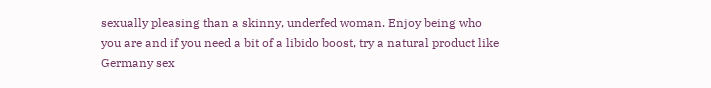sexually pleasing than a skinny, underfed woman. Enjoy being who you are and if you need a bit of a libido boost, try a natural product like Germany sex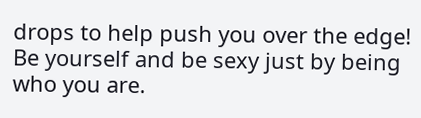drops to help push you over the edge! Be yourself and be sexy just by being who you are.